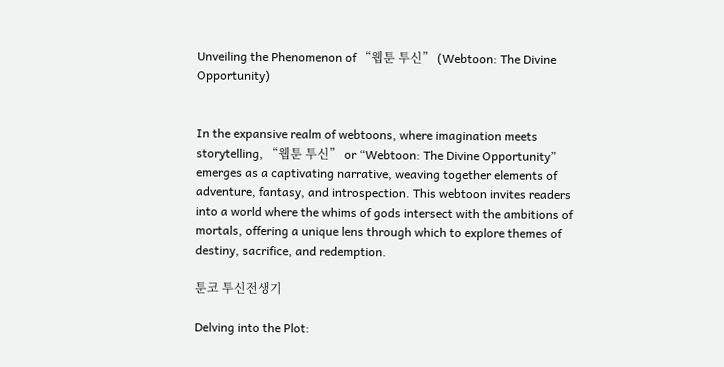Unveiling the Phenomenon of “웹툰 투신” (Webtoon: The Divine Opportunity)


In the expansive realm of webtoons, where imagination meets storytelling, “웹툰 투신” or “Webtoon: The Divine Opportunity” emerges as a captivating narrative, weaving together elements of adventure, fantasy, and introspection. This webtoon invites readers into a world where the whims of gods intersect with the ambitions of mortals, offering a unique lens through which to explore themes of destiny, sacrifice, and redemption.

툰코 투신전생기

Delving into the Plot: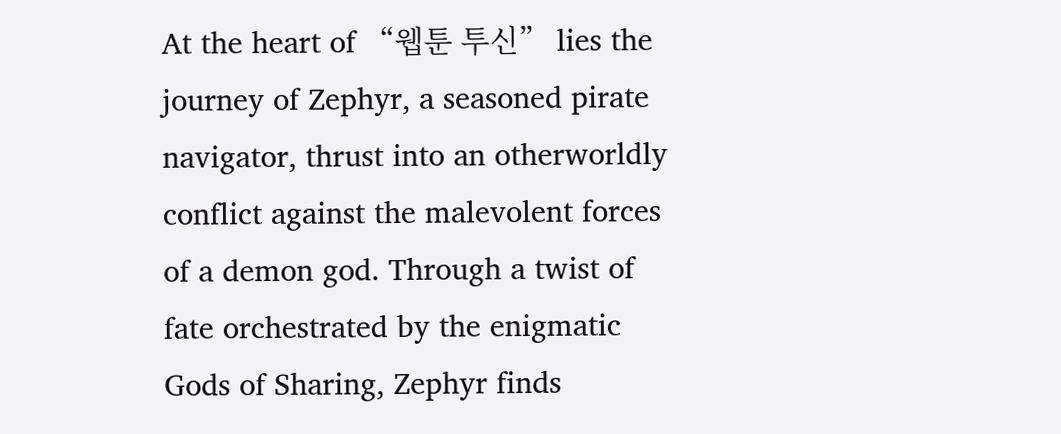At the heart of “웹툰 투신” lies the journey of Zephyr, a seasoned pirate navigator, thrust into an otherworldly conflict against the malevolent forces of a demon god. Through a twist of fate orchestrated by the enigmatic Gods of Sharing, Zephyr finds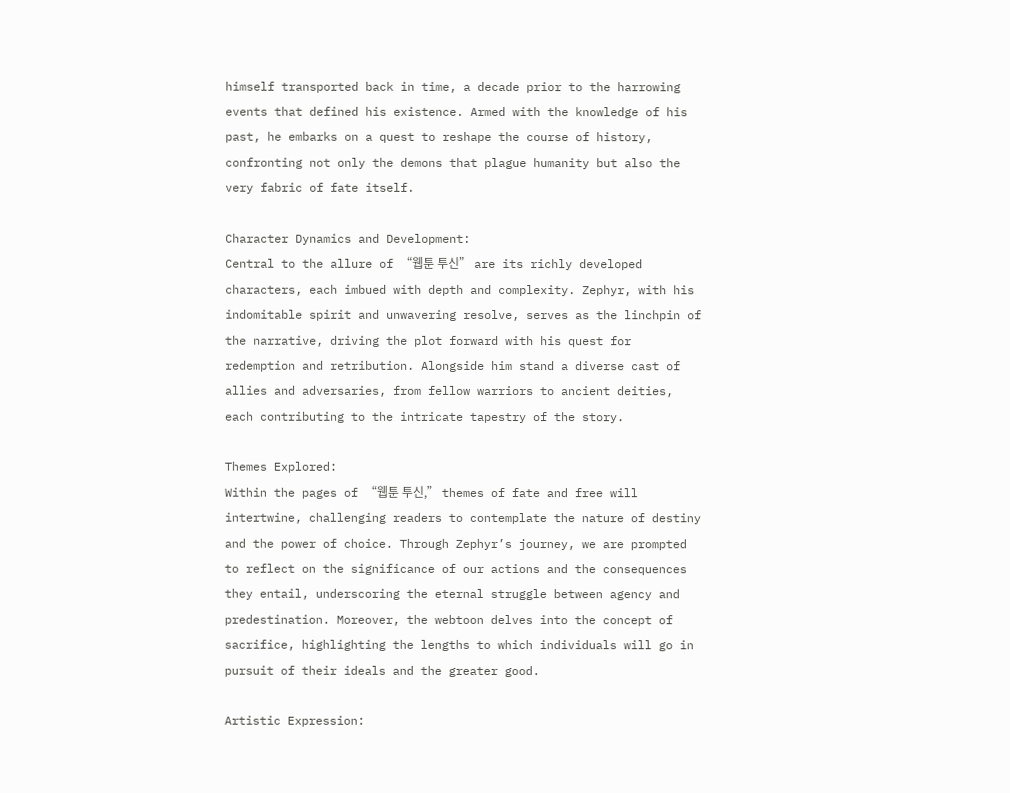himself transported back in time, a decade prior to the harrowing events that defined his existence. Armed with the knowledge of his past, he embarks on a quest to reshape the course of history, confronting not only the demons that plague humanity but also the very fabric of fate itself.

Character Dynamics and Development:
Central to the allure of “웹툰 투신” are its richly developed characters, each imbued with depth and complexity. Zephyr, with his indomitable spirit and unwavering resolve, serves as the linchpin of the narrative, driving the plot forward with his quest for redemption and retribution. Alongside him stand a diverse cast of allies and adversaries, from fellow warriors to ancient deities, each contributing to the intricate tapestry of the story.

Themes Explored:
Within the pages of “웹툰 투신,” themes of fate and free will intertwine, challenging readers to contemplate the nature of destiny and the power of choice. Through Zephyr’s journey, we are prompted to reflect on the significance of our actions and the consequences they entail, underscoring the eternal struggle between agency and predestination. Moreover, the webtoon delves into the concept of sacrifice, highlighting the lengths to which individuals will go in pursuit of their ideals and the greater good.

Artistic Expression: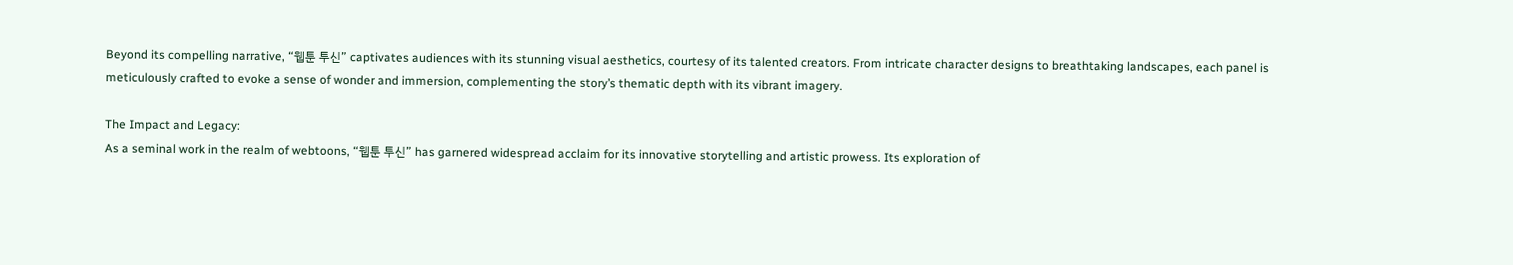Beyond its compelling narrative, “웹툰 투신” captivates audiences with its stunning visual aesthetics, courtesy of its talented creators. From intricate character designs to breathtaking landscapes, each panel is meticulously crafted to evoke a sense of wonder and immersion, complementing the story’s thematic depth with its vibrant imagery.

The Impact and Legacy:
As a seminal work in the realm of webtoons, “웹툰 투신” has garnered widespread acclaim for its innovative storytelling and artistic prowess. Its exploration of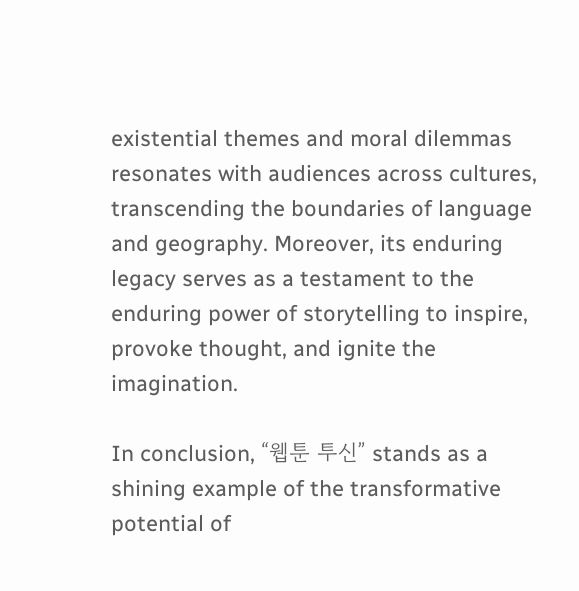existential themes and moral dilemmas resonates with audiences across cultures, transcending the boundaries of language and geography. Moreover, its enduring legacy serves as a testament to the enduring power of storytelling to inspire, provoke thought, and ignite the imagination.

In conclusion, “웹툰 투신” stands as a shining example of the transformative potential of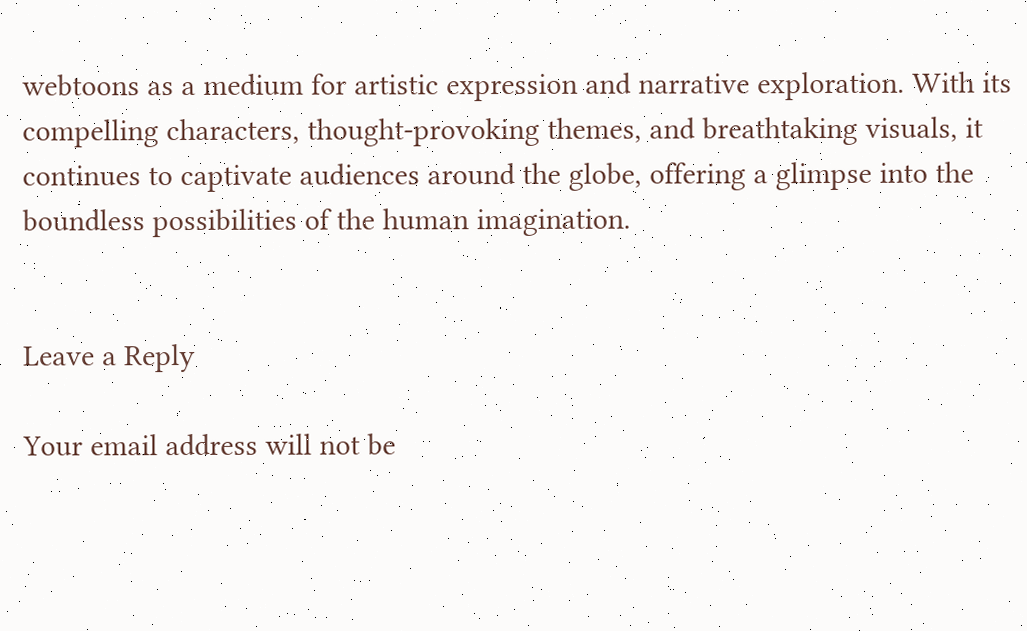webtoons as a medium for artistic expression and narrative exploration. With its compelling characters, thought-provoking themes, and breathtaking visuals, it continues to captivate audiences around the globe, offering a glimpse into the boundless possibilities of the human imagination.


Leave a Reply

Your email address will not be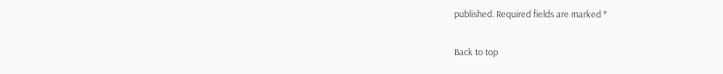published. Required fields are marked *

Back to top